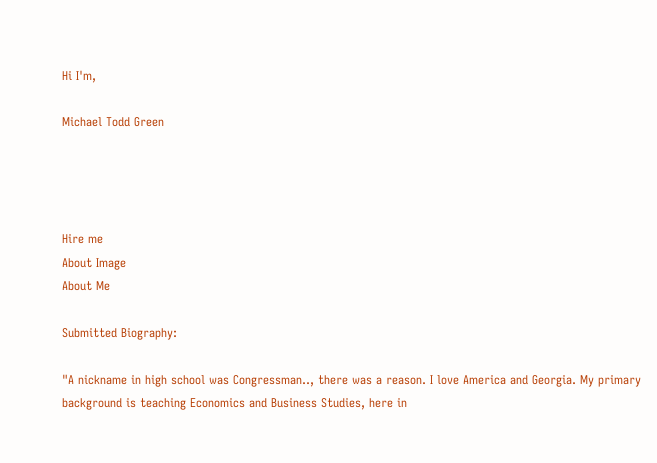Hi I'm,

Michael Todd Green




Hire me
About Image
About Me

Submitted Biography:

"A nickname in high school was Congressman.., there was a reason. I love America and Georgia. My primary background is teaching Economics and Business Studies, here in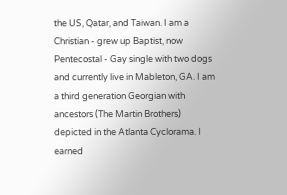the US, Qatar, and Taiwan. I am a Christian - grew up Baptist, now Pentecostal - Gay single with two dogs and currently live in Mableton, GA. I am a third generation Georgian with ancestors (The Martin Brothers) depicted in the Atlanta Cyclorama. I earned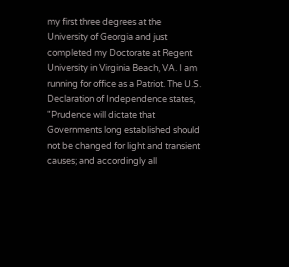my first three degrees at the University of Georgia and just completed my Doctorate at Regent University in Virginia Beach, VA. I am running for office as a Patriot. The U.S. Declaration of Independence states, "Prudence will dictate that Governments long established should not be changed for light and transient causes; and accordingly all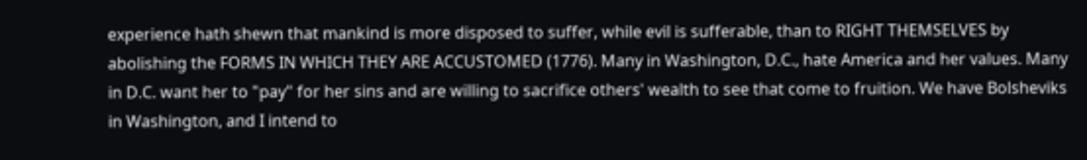experience hath shewn that mankind is more disposed to suffer, while evil is sufferable, than to RIGHT THEMSELVES by abolishing the FORMS IN WHICH THEY ARE ACCUSTOMED (1776). Many in Washington, D.C., hate America and her values. Many in D.C. want her to "pay" for her sins and are willing to sacrifice others' wealth to see that come to fruition. We have Bolsheviks in Washington, and I intend to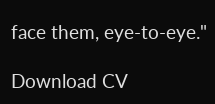face them, eye-to-eye."

Download CV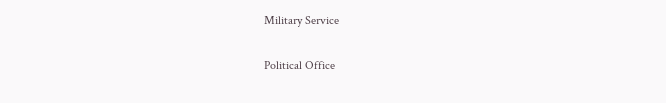Military Service


Political Office